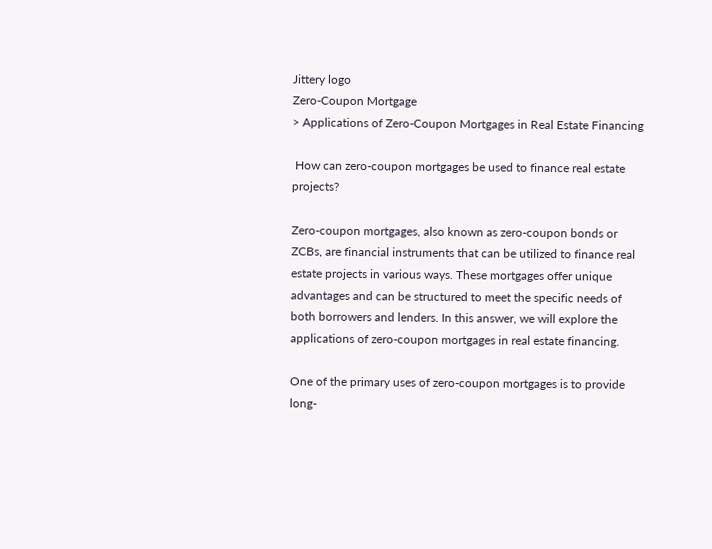Jittery logo
Zero-Coupon Mortgage
> Applications of Zero-Coupon Mortgages in Real Estate Financing

 How can zero-coupon mortgages be used to finance real estate projects?

Zero-coupon mortgages, also known as zero-coupon bonds or ZCBs, are financial instruments that can be utilized to finance real estate projects in various ways. These mortgages offer unique advantages and can be structured to meet the specific needs of both borrowers and lenders. In this answer, we will explore the applications of zero-coupon mortgages in real estate financing.

One of the primary uses of zero-coupon mortgages is to provide long-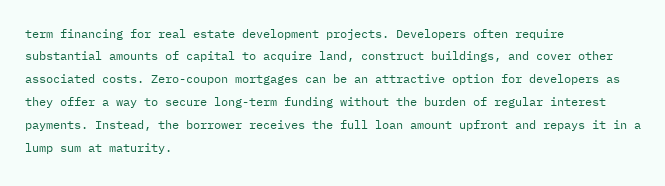term financing for real estate development projects. Developers often require substantial amounts of capital to acquire land, construct buildings, and cover other associated costs. Zero-coupon mortgages can be an attractive option for developers as they offer a way to secure long-term funding without the burden of regular interest payments. Instead, the borrower receives the full loan amount upfront and repays it in a lump sum at maturity.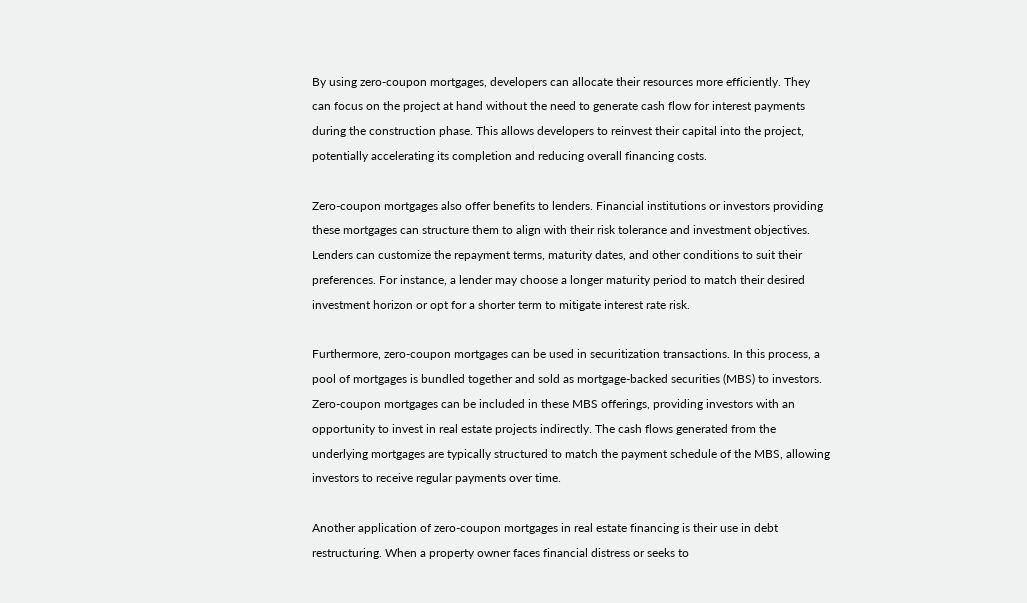By using zero-coupon mortgages, developers can allocate their resources more efficiently. They can focus on the project at hand without the need to generate cash flow for interest payments during the construction phase. This allows developers to reinvest their capital into the project, potentially accelerating its completion and reducing overall financing costs.

Zero-coupon mortgages also offer benefits to lenders. Financial institutions or investors providing these mortgages can structure them to align with their risk tolerance and investment objectives. Lenders can customize the repayment terms, maturity dates, and other conditions to suit their preferences. For instance, a lender may choose a longer maturity period to match their desired investment horizon or opt for a shorter term to mitigate interest rate risk.

Furthermore, zero-coupon mortgages can be used in securitization transactions. In this process, a pool of mortgages is bundled together and sold as mortgage-backed securities (MBS) to investors. Zero-coupon mortgages can be included in these MBS offerings, providing investors with an opportunity to invest in real estate projects indirectly. The cash flows generated from the underlying mortgages are typically structured to match the payment schedule of the MBS, allowing investors to receive regular payments over time.

Another application of zero-coupon mortgages in real estate financing is their use in debt restructuring. When a property owner faces financial distress or seeks to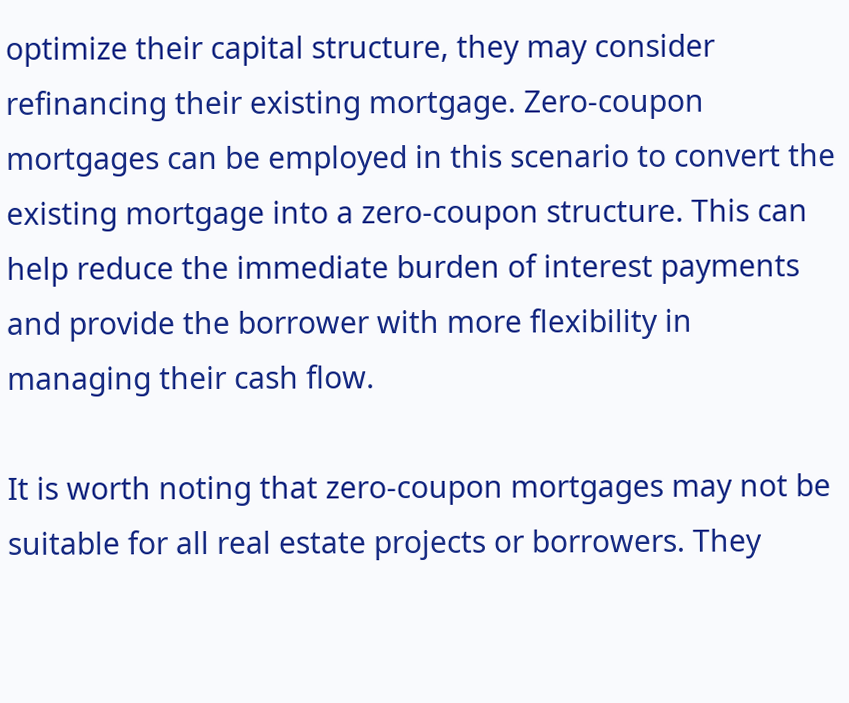optimize their capital structure, they may consider refinancing their existing mortgage. Zero-coupon mortgages can be employed in this scenario to convert the existing mortgage into a zero-coupon structure. This can help reduce the immediate burden of interest payments and provide the borrower with more flexibility in managing their cash flow.

It is worth noting that zero-coupon mortgages may not be suitable for all real estate projects or borrowers. They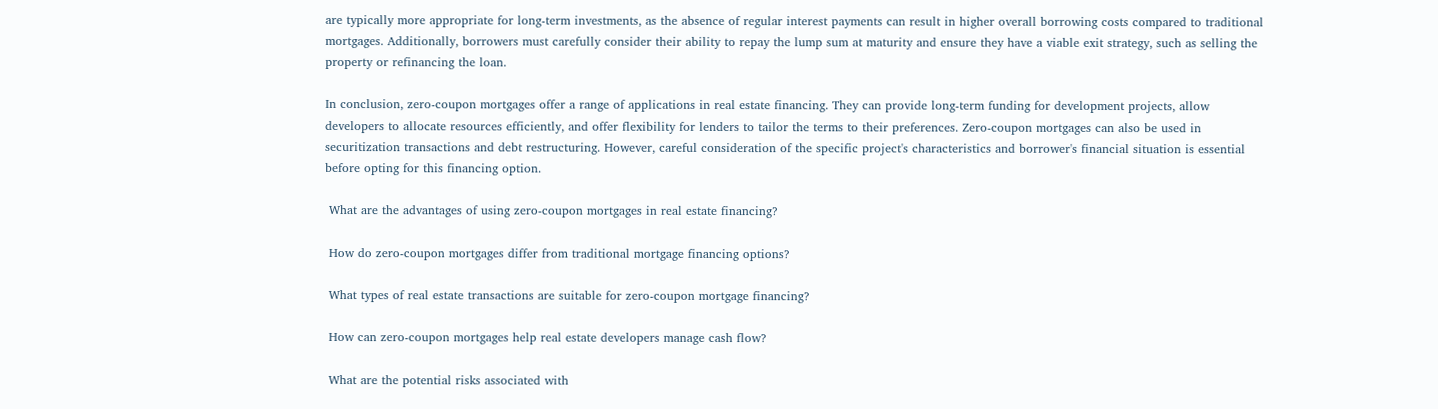are typically more appropriate for long-term investments, as the absence of regular interest payments can result in higher overall borrowing costs compared to traditional mortgages. Additionally, borrowers must carefully consider their ability to repay the lump sum at maturity and ensure they have a viable exit strategy, such as selling the property or refinancing the loan.

In conclusion, zero-coupon mortgages offer a range of applications in real estate financing. They can provide long-term funding for development projects, allow developers to allocate resources efficiently, and offer flexibility for lenders to tailor the terms to their preferences. Zero-coupon mortgages can also be used in securitization transactions and debt restructuring. However, careful consideration of the specific project's characteristics and borrower's financial situation is essential before opting for this financing option.

 What are the advantages of using zero-coupon mortgages in real estate financing?

 How do zero-coupon mortgages differ from traditional mortgage financing options?

 What types of real estate transactions are suitable for zero-coupon mortgage financing?

 How can zero-coupon mortgages help real estate developers manage cash flow?

 What are the potential risks associated with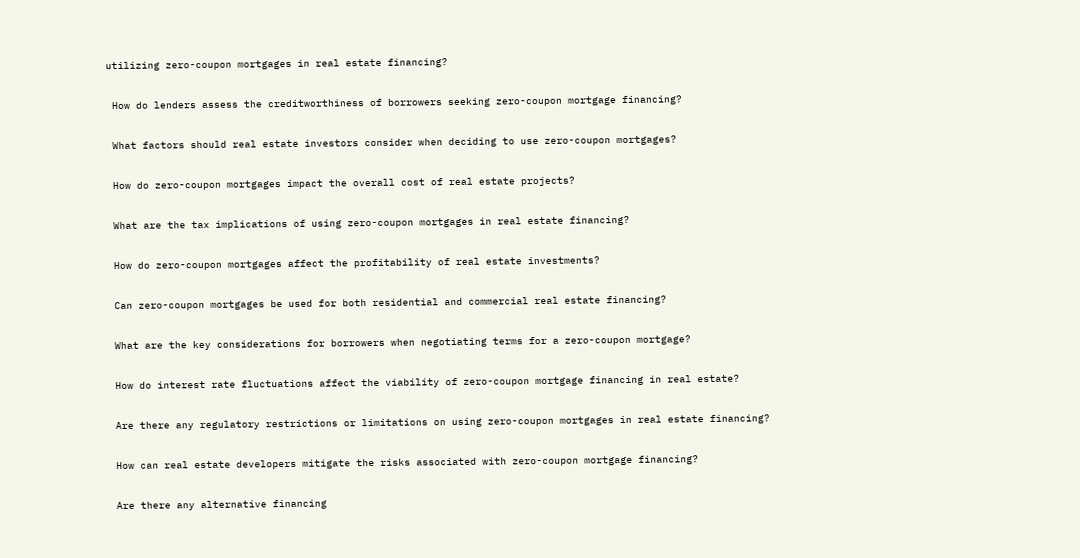utilizing zero-coupon mortgages in real estate financing?

 How do lenders assess the creditworthiness of borrowers seeking zero-coupon mortgage financing?

 What factors should real estate investors consider when deciding to use zero-coupon mortgages?

 How do zero-coupon mortgages impact the overall cost of real estate projects?

 What are the tax implications of using zero-coupon mortgages in real estate financing?

 How do zero-coupon mortgages affect the profitability of real estate investments?

 Can zero-coupon mortgages be used for both residential and commercial real estate financing?

 What are the key considerations for borrowers when negotiating terms for a zero-coupon mortgage?

 How do interest rate fluctuations affect the viability of zero-coupon mortgage financing in real estate?

 Are there any regulatory restrictions or limitations on using zero-coupon mortgages in real estate financing?

 How can real estate developers mitigate the risks associated with zero-coupon mortgage financing?

 Are there any alternative financing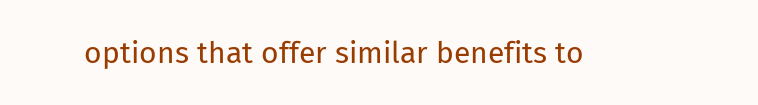options that offer similar benefits to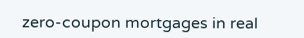zero-coupon mortgages in real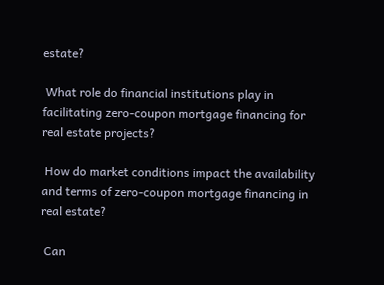estate?

 What role do financial institutions play in facilitating zero-coupon mortgage financing for real estate projects?

 How do market conditions impact the availability and terms of zero-coupon mortgage financing in real estate?

 Can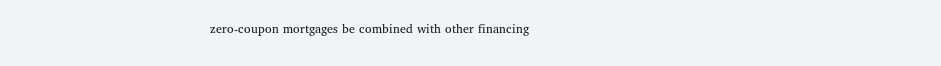zero-coupon mortgages be combined with other financing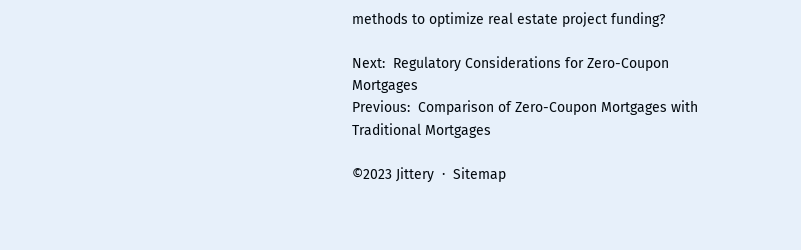methods to optimize real estate project funding?

Next:  Regulatory Considerations for Zero-Coupon Mortgages
Previous:  Comparison of Zero-Coupon Mortgages with Traditional Mortgages

©2023 Jittery  ·  Sitemap